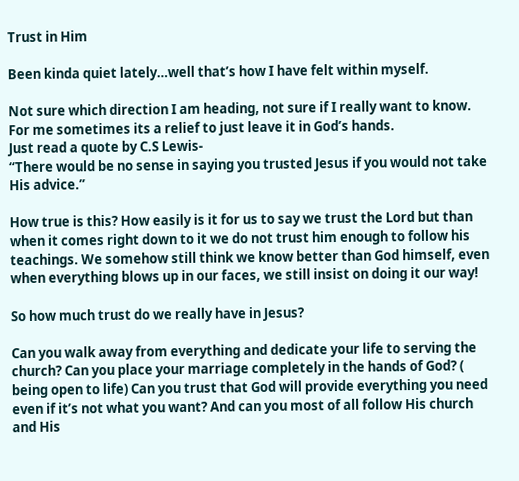Trust in Him

Been kinda quiet lately…well that’s how I have felt within myself.

Not sure which direction I am heading, not sure if I really want to know. For me sometimes its a relief to just leave it in God’s hands.
Just read a quote by C.S Lewis-
“There would be no sense in saying you trusted Jesus if you would not take His advice.”

How true is this? How easily is it for us to say we trust the Lord but than when it comes right down to it we do not trust him enough to follow his teachings. We somehow still think we know better than God himself, even when everything blows up in our faces, we still insist on doing it our way!

So how much trust do we really have in Jesus?

Can you walk away from everything and dedicate your life to serving the church? Can you place your marriage completely in the hands of God? ( being open to life) Can you trust that God will provide everything you need even if it’s not what you want? And can you most of all follow His church and His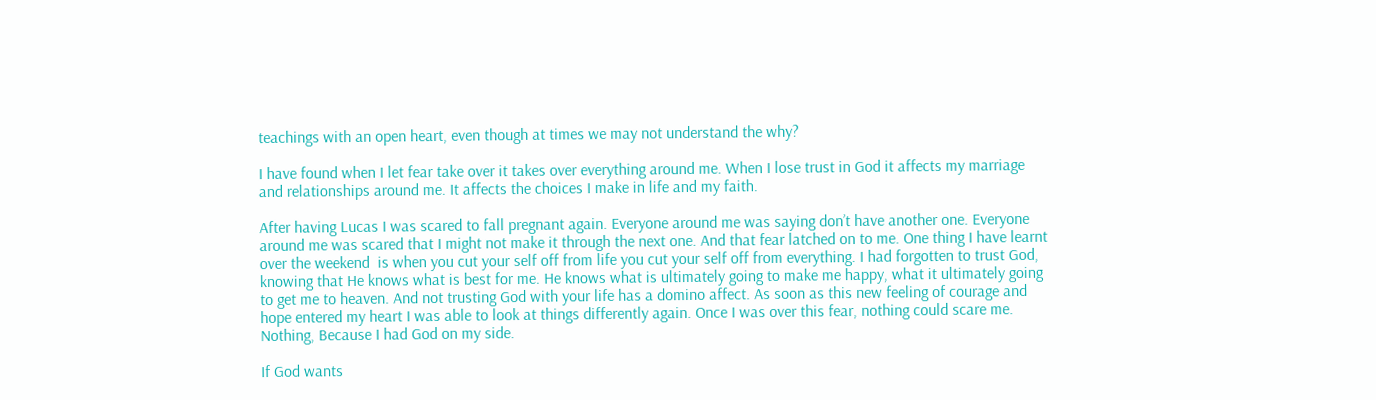teachings with an open heart, even though at times we may not understand the why?

I have found when I let fear take over it takes over everything around me. When I lose trust in God it affects my marriage and relationships around me. It affects the choices I make in life and my faith.

After having Lucas I was scared to fall pregnant again. Everyone around me was saying don’t have another one. Everyone around me was scared that I might not make it through the next one. And that fear latched on to me. One thing I have learnt over the weekend  is when you cut your self off from life you cut your self off from everything. I had forgotten to trust God, knowing that He knows what is best for me. He knows what is ultimately going to make me happy, what it ultimately going to get me to heaven. And not trusting God with your life has a domino affect. As soon as this new feeling of courage and hope entered my heart I was able to look at things differently again. Once I was over this fear, nothing could scare me. Nothing, Because I had God on my side.

If God wants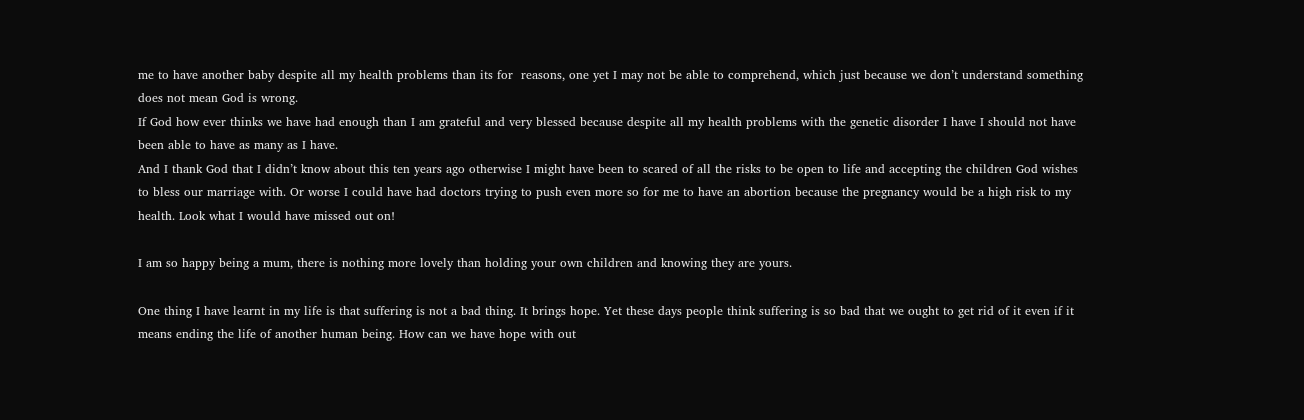me to have another baby despite all my health problems than its for  reasons, one yet I may not be able to comprehend, which just because we don’t understand something does not mean God is wrong.
If God how ever thinks we have had enough than I am grateful and very blessed because despite all my health problems with the genetic disorder I have I should not have been able to have as many as I have.
And I thank God that I didn’t know about this ten years ago otherwise I might have been to scared of all the risks to be open to life and accepting the children God wishes to bless our marriage with. Or worse I could have had doctors trying to push even more so for me to have an abortion because the pregnancy would be a high risk to my health. Look what I would have missed out on!

I am so happy being a mum, there is nothing more lovely than holding your own children and knowing they are yours.

One thing I have learnt in my life is that suffering is not a bad thing. It brings hope. Yet these days people think suffering is so bad that we ought to get rid of it even if it means ending the life of another human being. How can we have hope with out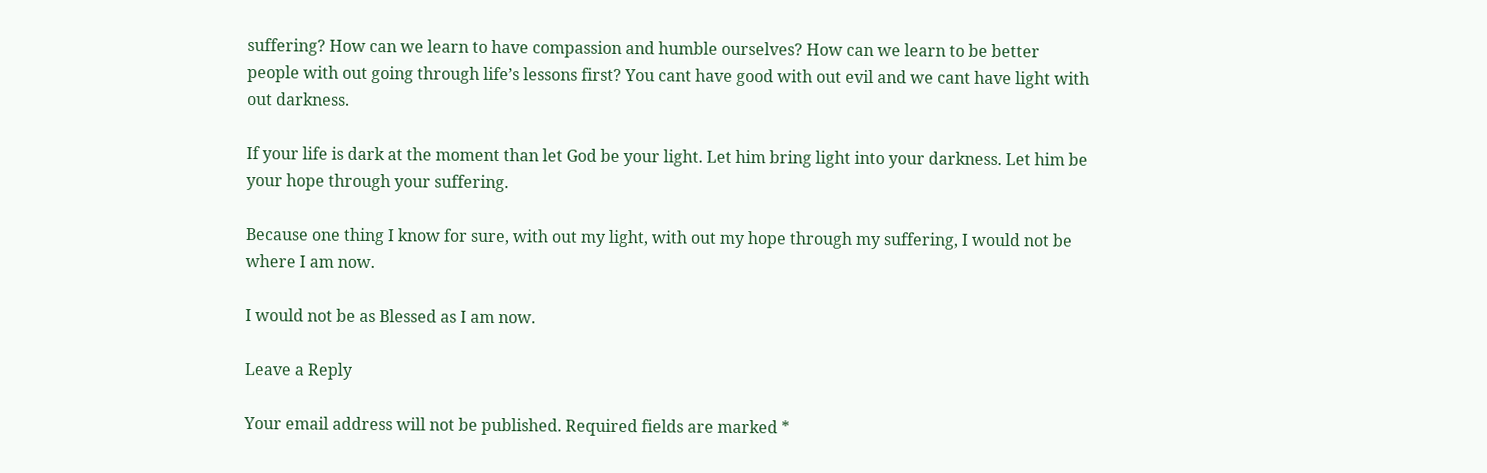suffering? How can we learn to have compassion and humble ourselves? How can we learn to be better people with out going through life’s lessons first? You cant have good with out evil and we cant have light with out darkness.

If your life is dark at the moment than let God be your light. Let him bring light into your darkness. Let him be your hope through your suffering.

Because one thing I know for sure, with out my light, with out my hope through my suffering, I would not be where I am now.

I would not be as Blessed as I am now.

Leave a Reply

Your email address will not be published. Required fields are marked *